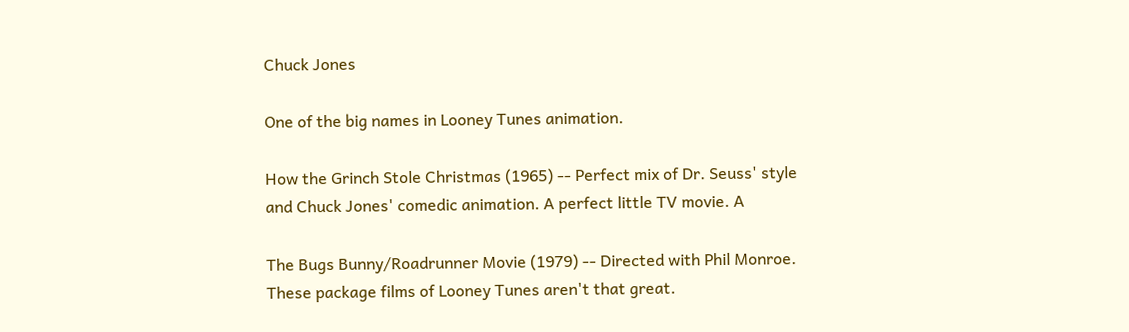Chuck Jones

One of the big names in Looney Tunes animation.

How the Grinch Stole Christmas (1965) -- Perfect mix of Dr. Seuss' style and Chuck Jones' comedic animation. A perfect little TV movie. A

The Bugs Bunny/Roadrunner Movie (1979) -- Directed with Phil Monroe. These package films of Looney Tunes aren't that great.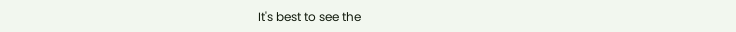It's best to see the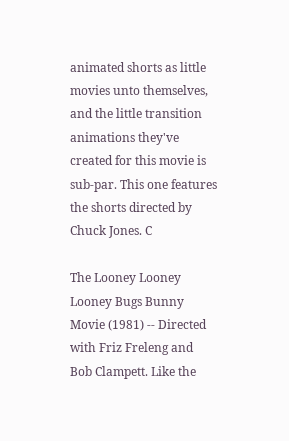animated shorts as little movies unto themselves, and the little transition animations they've created for this movie is sub-par. This one features the shorts directed by Chuck Jones. C

The Looney Looney Looney Bugs Bunny Movie (1981) -- Directed with Friz Freleng and Bob Clampett. Like the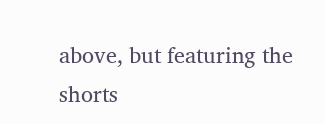above, but featuring the shorts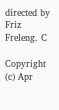directed by Friz Freleng. C

Copyright (c) Apr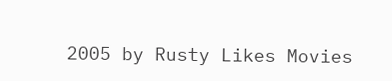2005 by Rusty Likes Movies